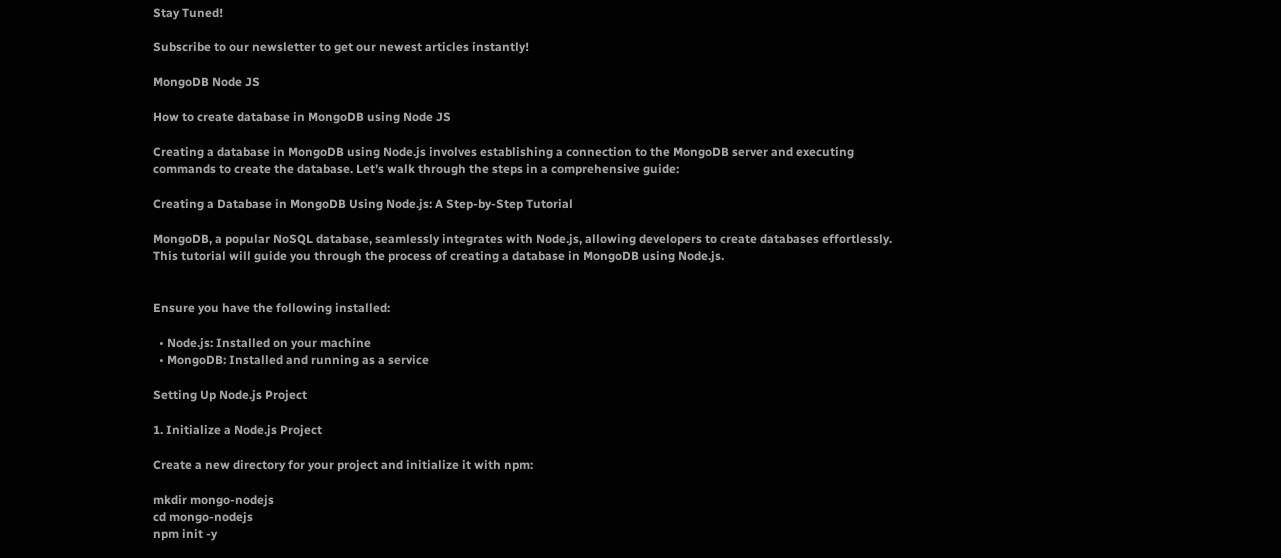Stay Tuned!

Subscribe to our newsletter to get our newest articles instantly!

MongoDB Node JS

How to create database in MongoDB using Node JS

Creating a database in MongoDB using Node.js involves establishing a connection to the MongoDB server and executing commands to create the database. Let’s walk through the steps in a comprehensive guide:

Creating a Database in MongoDB Using Node.js: A Step-by-Step Tutorial

MongoDB, a popular NoSQL database, seamlessly integrates with Node.js, allowing developers to create databases effortlessly. This tutorial will guide you through the process of creating a database in MongoDB using Node.js.


Ensure you have the following installed:

  • Node.js: Installed on your machine
  • MongoDB: Installed and running as a service

Setting Up Node.js Project

1. Initialize a Node.js Project

Create a new directory for your project and initialize it with npm:

mkdir mongo-nodejs
cd mongo-nodejs
npm init -y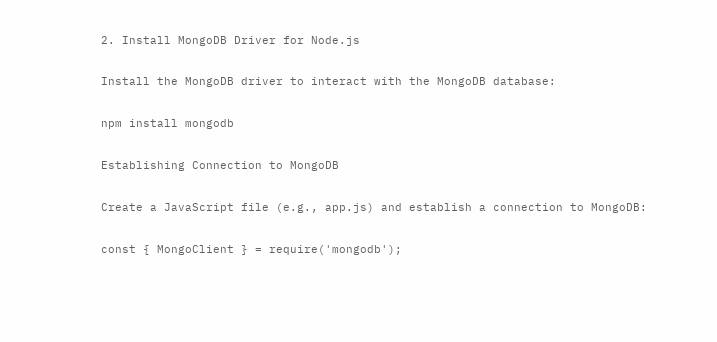2. Install MongoDB Driver for Node.js

Install the MongoDB driver to interact with the MongoDB database:

npm install mongodb

Establishing Connection to MongoDB

Create a JavaScript file (e.g., app.js) and establish a connection to MongoDB:

const { MongoClient } = require('mongodb');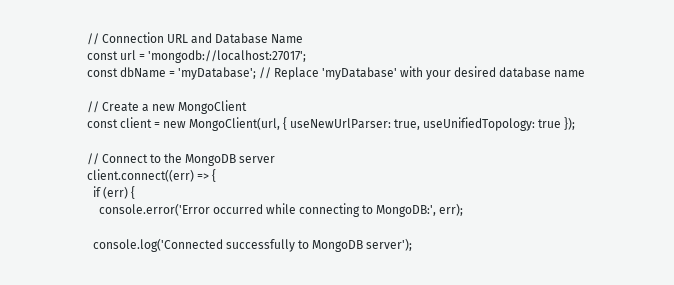// Connection URL and Database Name
const url = 'mongodb://localhost:27017';
const dbName = 'myDatabase'; // Replace 'myDatabase' with your desired database name

// Create a new MongoClient
const client = new MongoClient(url, { useNewUrlParser: true, useUnifiedTopology: true });

// Connect to the MongoDB server
client.connect((err) => {
  if (err) {
    console.error('Error occurred while connecting to MongoDB:', err);

  console.log('Connected successfully to MongoDB server');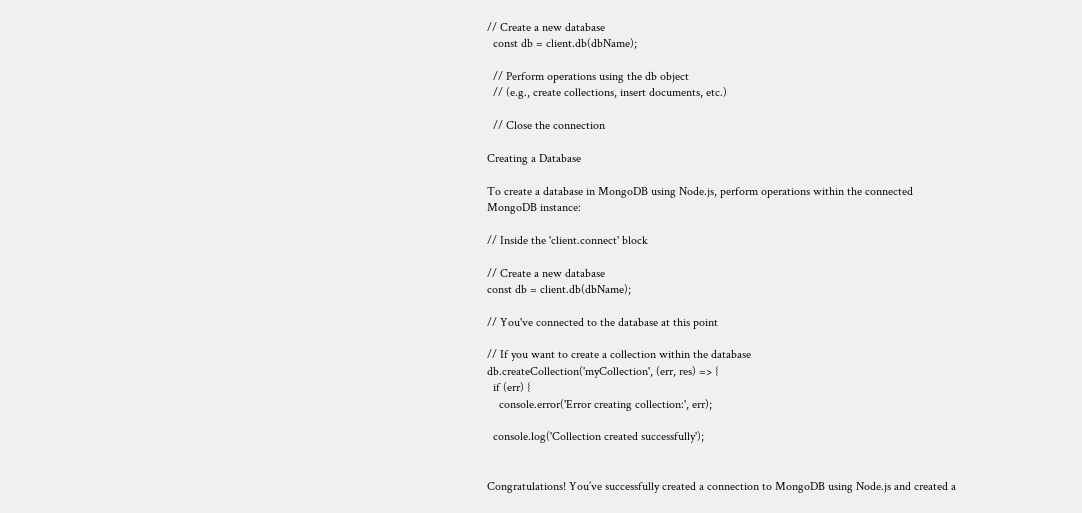// Create a new database
  const db = client.db(dbName);

  // Perform operations using the db object
  // (e.g., create collections, insert documents, etc.)

  // Close the connection

Creating a Database

To create a database in MongoDB using Node.js, perform operations within the connected MongoDB instance:

// Inside the 'client.connect' block

// Create a new database
const db = client.db(dbName);

// You've connected to the database at this point

// If you want to create a collection within the database
db.createCollection('myCollection', (err, res) => {
  if (err) {
    console.error('Error creating collection:', err);

  console.log('Collection created successfully');


Congratulations! You’ve successfully created a connection to MongoDB using Node.js and created a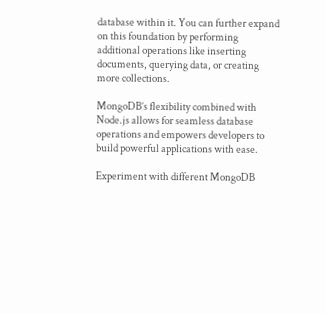database within it. You can further expand on this foundation by performing additional operations like inserting documents, querying data, or creating more collections.

MongoDB’s flexibility combined with Node.js allows for seamless database operations and empowers developers to build powerful applications with ease.

Experiment with different MongoDB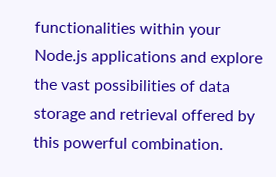functionalities within your Node.js applications and explore the vast possibilities of data storage and retrieval offered by this powerful combination.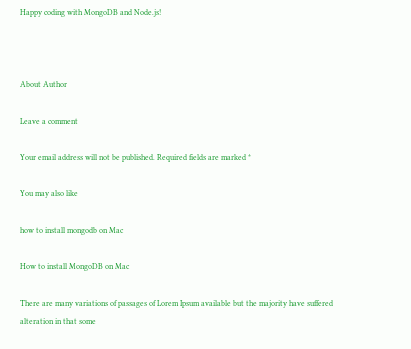Happy coding with MongoDB and Node.js!



About Author

Leave a comment

Your email address will not be published. Required fields are marked *

You may also like

how to install mongodb on Mac

How to install MongoDB on Mac

There are many variations of passages of Lorem Ipsum available but the majority have suffered alteration in that some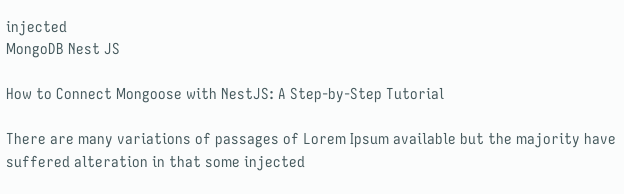injected
MongoDB Nest JS

How to Connect Mongoose with NestJS: A Step-by-Step Tutorial

There are many variations of passages of Lorem Ipsum available but the majority have suffered alteration in that some injected